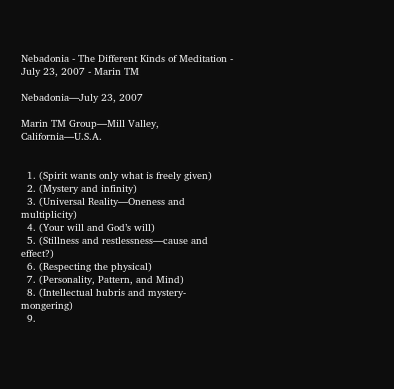Nebadonia - The Different Kinds of Meditation - July 23, 2007 - Marin TM

Nebadonia—July 23, 2007

Marin TM Group—Mill Valley, California—U.S.A.


  1. (Spirit wants only what is freely given)
  2. (Mystery and infinity)
  3. (Universal Reality—Oneness and multiplicity)
  4. (Your will and God’s will)
  5. (Stillness and restlessness—cause and effect?)
  6. (Respecting the physical)
  7. (Personality, Pattern, and Mind)
  8. (Intellectual hubris and mystery-mongering)
  9.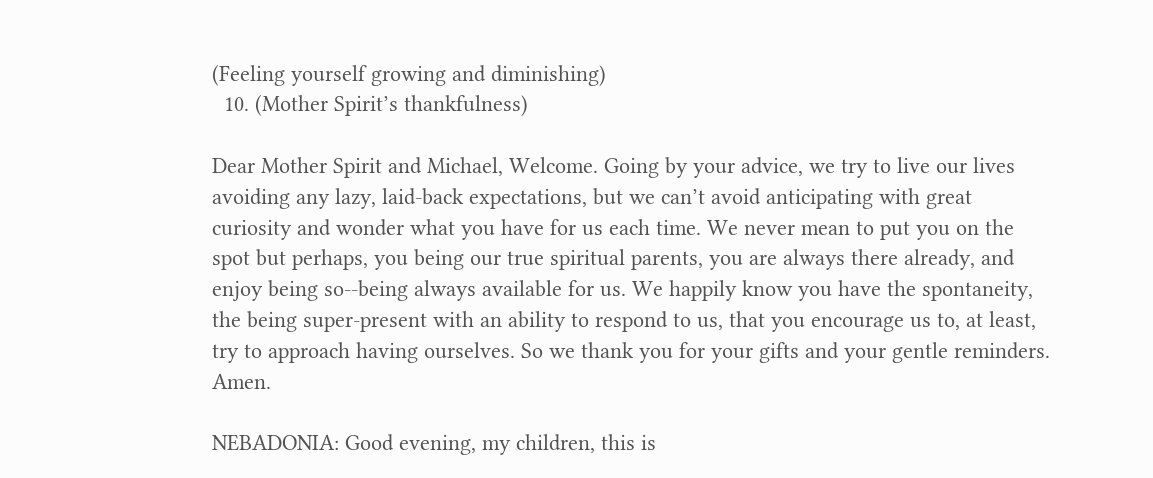(Feeling yourself growing and diminishing)
  10. (Mother Spirit’s thankfulness)

Dear Mother Spirit and Michael, Welcome. Going by your advice, we try to live our lives avoiding any lazy, laid-back expectations, but we can’t avoid anticipating with great curiosity and wonder what you have for us each time. We never mean to put you on the spot but perhaps, you being our true spiritual parents, you are always there already, and enjoy being so--being always available for us. We happily know you have the spontaneity, the being super-present with an ability to respond to us, that you encourage us to, at least, try to approach having ourselves. So we thank you for your gifts and your gentle reminders. Amen.

NEBADONIA: Good evening, my children, this is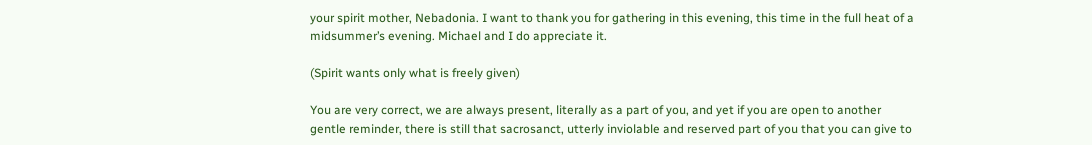your spirit mother, Nebadonia. I want to thank you for gathering in this evening, this time in the full heat of a midsummer’s evening. Michael and I do appreciate it.

(Spirit wants only what is freely given)

You are very correct, we are always present, literally as a part of you, and yet if you are open to another gentle reminder, there is still that sacrosanct, utterly inviolable and reserved part of you that you can give to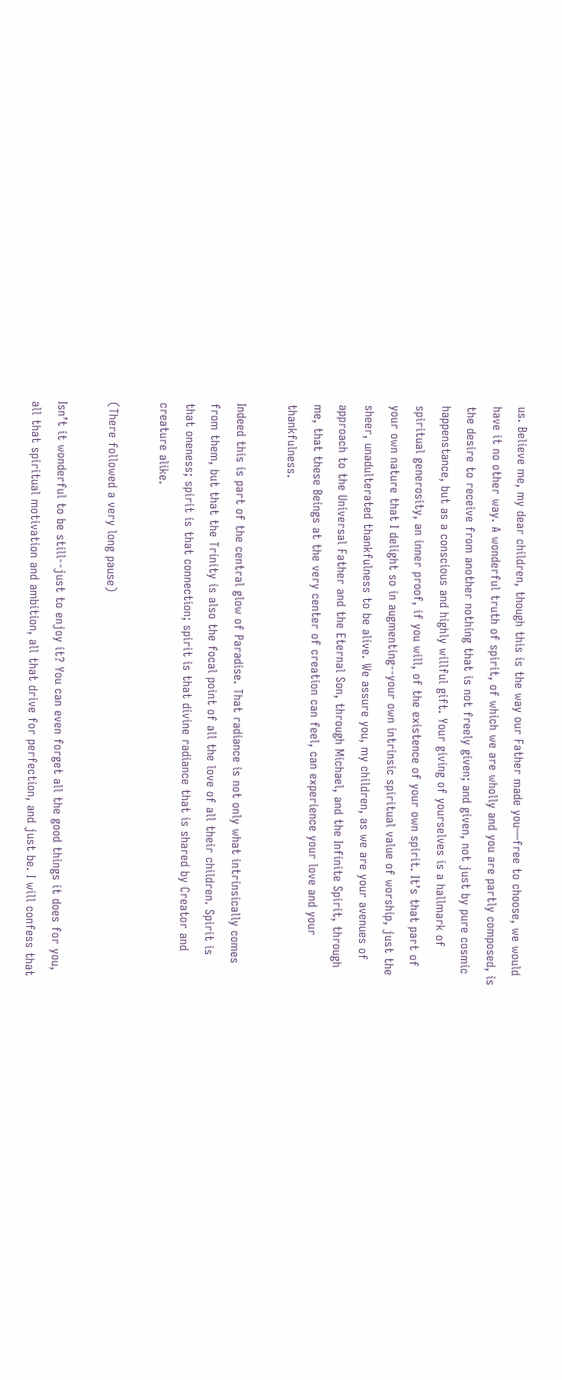us. Believe me, my dear children, though this is the way our Father made you—free to choose, we would have it no other way. A wonderful truth of spirit, of which we are wholly and you are partly composed, is the desire to receive from another nothing that is not freely given; and given, not just by pure cosmic happenstance, but as a conscious and highly willful gift. Your giving of yourselves is a hallmark of spiritual generosity, an inner proof, if you will, of the existence of your own spirit. It’s that part of your own nature that I delight so in augmenting--your own intrinsic spiritual value of worship, just the sheer, unadulterated thankfulness to be alive. We assure you, my children, as we are your avenues of approach to the Universal Father and the Eternal Son, through Michael, and the Infinite Spirit, through me, that these Beings at the very center of creation can feel, can experience your love and your thankfulness.

Indeed this is part of the central glow of Paradise. That radiance is not only what intrinsically comes from them, but that the Trinity is also the focal point of all the love of all their children. Spirit is that oneness; spirit is that connection; spirit is that divine radiance that is shared by Creator and creature alike.

(There followed a very long pause)

Isn’t it wonderful to be still--just to enjoy it? You can even forget all the good things it does for you, all that spiritual motivation and ambition, all that drive for perfection, and just be. I will confess that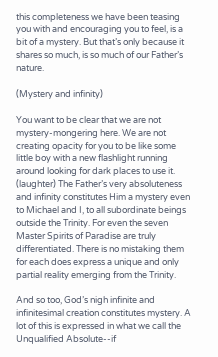this completeness we have been teasing you with and encouraging you to feel, is a bit of a mystery. But that’s only because it shares so much, is so much of our Father’s nature.

(Mystery and infinity)

You want to be clear that we are not mystery-mongering here. We are not creating opacity for you to be like some little boy with a new flashlight running around looking for dark places to use it. (laughter) The Father’s very absoluteness and infinity constitutes Him a mystery even to Michael and I, to all subordinate beings outside the Trinity. For even the seven Master Spirits of Paradise are truly differentiated. There is no mistaking them for each does express a unique and only partial reality emerging from the Trinity.

And so too, God’s nigh infinite and infinitesimal creation constitutes mystery. A lot of this is expressed in what we call the Unqualified Absolute--if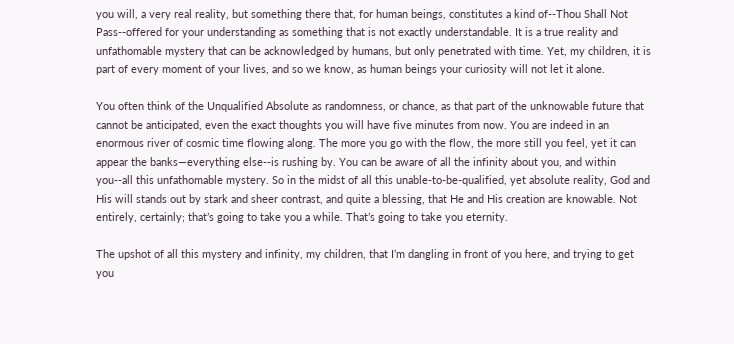you will, a very real reality, but something there that, for human beings, constitutes a kind of--Thou Shall Not Pass--offered for your understanding as something that is not exactly understandable. It is a true reality and unfathomable mystery that can be acknowledged by humans, but only penetrated with time. Yet, my children, it is part of every moment of your lives, and so we know, as human beings your curiosity will not let it alone.

You often think of the Unqualified Absolute as randomness, or chance, as that part of the unknowable future that cannot be anticipated, even the exact thoughts you will have five minutes from now. You are indeed in an enormous river of cosmic time flowing along. The more you go with the flow, the more still you feel, yet it can appear the banks—everything else--is rushing by. You can be aware of all the infinity about you, and within you--all this unfathomable mystery. So in the midst of all this unable-to-be-qualified, yet absolute reality, God and His will stands out by stark and sheer contrast, and quite a blessing, that He and His creation are knowable. Not entirely, certainly; that’s going to take you a while. That’s going to take you eternity.

The upshot of all this mystery and infinity, my children, that I’m dangling in front of you here, and trying to get you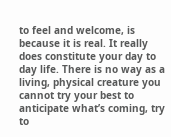to feel and welcome, is because it is real. It really does constitute your day to day life. There is no way as a living, physical creature you cannot try your best to anticipate what’s coming, try to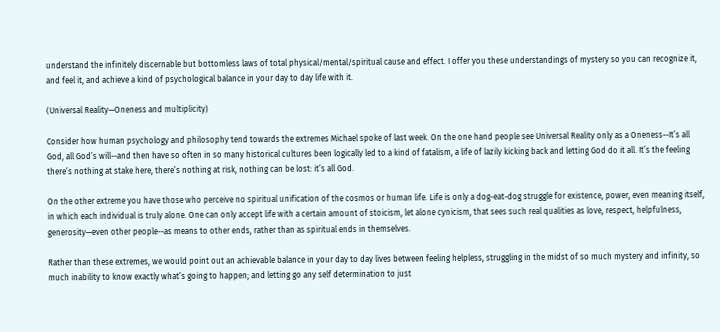understand the infinitely discernable but bottomless laws of total physical/mental/spiritual cause and effect. I offer you these understandings of mystery so you can recognize it, and feel it, and achieve a kind of psychological balance in your day to day life with it.

(Universal Reality—Oneness and multiplicity)

Consider how human psychology and philosophy tend towards the extremes Michael spoke of last week. On the one hand people see Universal Reality only as a Oneness--It’s all God, all God’s will--and then have so often in so many historical cultures been logically led to a kind of fatalism, a life of lazily kicking back and letting God do it all. It’s the feeling there’s nothing at stake here, there’s nothing at risk, nothing can be lost: it’s all God.

On the other extreme you have those who perceive no spiritual unification of the cosmos or human life. Life is only a dog-eat-dog struggle for existence, power, even meaning itself, in which each individual is truly alone. One can only accept life with a certain amount of stoicism, let alone cynicism, that sees such real qualities as love, respect, helpfulness, generosity—even other people--as means to other ends, rather than as spiritual ends in themselves.

Rather than these extremes, we would point out an achievable balance in your day to day lives between feeling helpless, struggling in the midst of so much mystery and infinity, so much inability to know exactly what’s going to happen; and letting go any self determination to just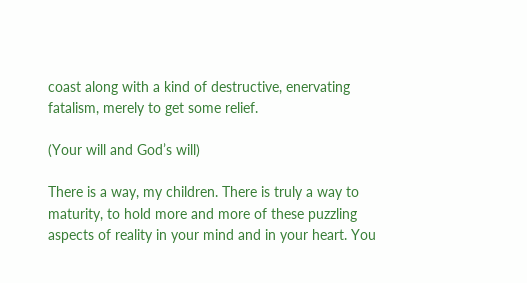coast along with a kind of destructive, enervating fatalism, merely to get some relief.

(Your will and God’s will)

There is a way, my children. There is truly a way to maturity, to hold more and more of these puzzling aspects of reality in your mind and in your heart. You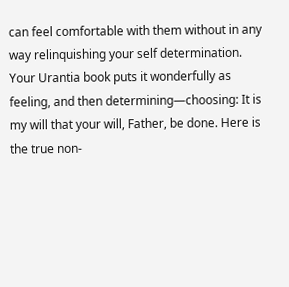can feel comfortable with them without in any way relinquishing your self determination. Your Urantia book puts it wonderfully as feeling, and then determining—choosing: It is my will that your will, Father, be done. Here is the true non-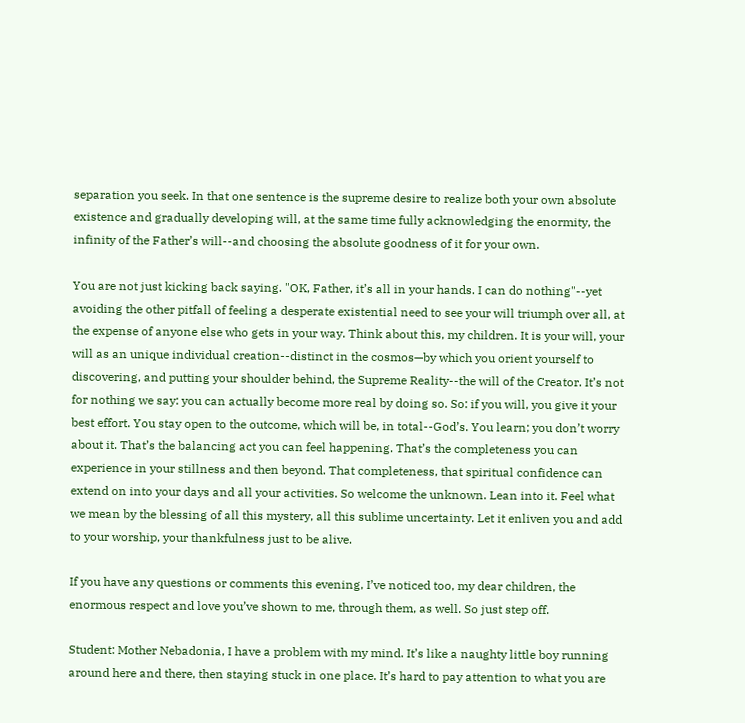separation you seek. In that one sentence is the supreme desire to realize both your own absolute existence and gradually developing will, at the same time fully acknowledging the enormity, the infinity of the Father’s will--and choosing the absolute goodness of it for your own.

You are not just kicking back saying. "OK, Father, it’s all in your hands. I can do nothing"--yet avoiding the other pitfall of feeling a desperate existential need to see your will triumph over all, at the expense of anyone else who gets in your way. Think about this, my children. It is your will, your will as an unique individual creation--distinct in the cosmos—by which you orient yourself to discovering, and putting your shoulder behind, the Supreme Reality--the will of the Creator. It’s not for nothing we say: you can actually become more real by doing so. So: if you will, you give it your best effort. You stay open to the outcome, which will be, in total--God’s. You learn; you don’t worry about it. That’s the balancing act you can feel happening. That’s the completeness you can experience in your stillness and then beyond. That completeness, that spiritual confidence can extend on into your days and all your activities. So welcome the unknown. Lean into it. Feel what we mean by the blessing of all this mystery, all this sublime uncertainty. Let it enliven you and add to your worship, your thankfulness just to be alive.

If you have any questions or comments this evening, I’ve noticed too, my dear children, the enormous respect and love you’ve shown to me, through them, as well. So just step off.

Student: Mother Nebadonia, I have a problem with my mind. It’s like a naughty little boy running around here and there, then staying stuck in one place. It’s hard to pay attention to what you are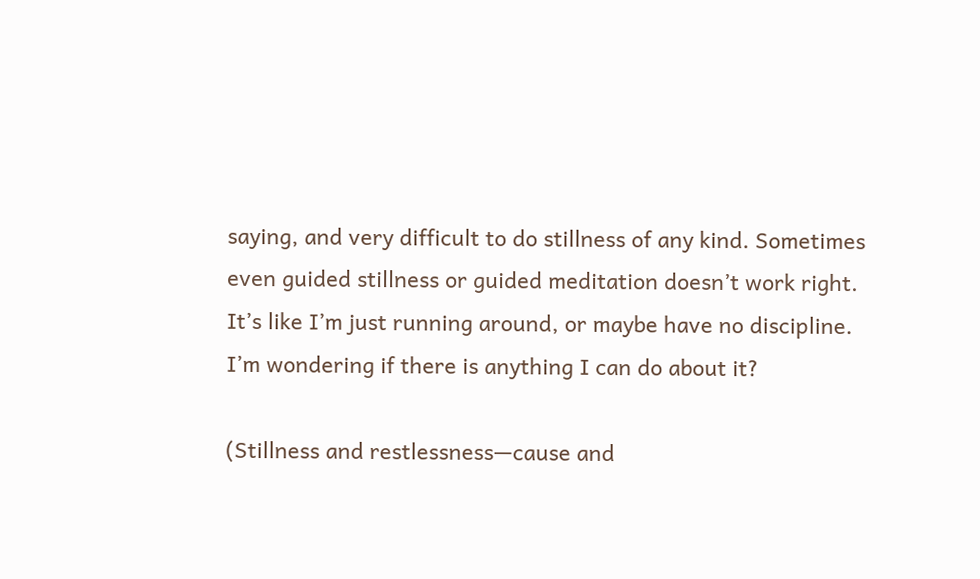saying, and very difficult to do stillness of any kind. Sometimes even guided stillness or guided meditation doesn’t work right. It’s like I’m just running around, or maybe have no discipline. I’m wondering if there is anything I can do about it?

(Stillness and restlessness—cause and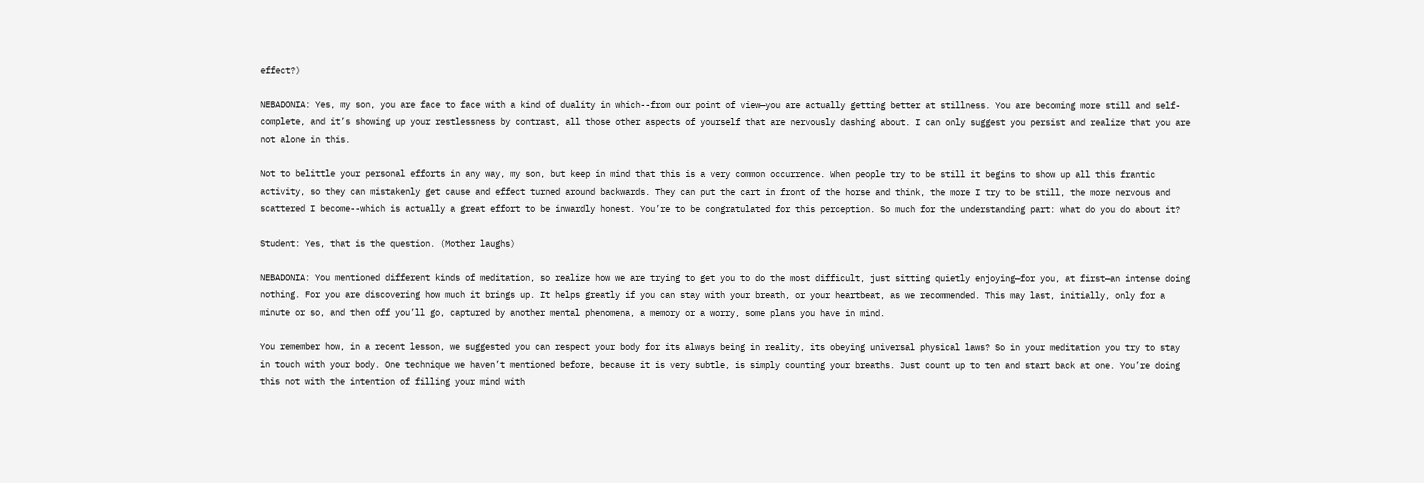effect?)

NEBADONIA: Yes, my son, you are face to face with a kind of duality in which--from our point of view—you are actually getting better at stillness. You are becoming more still and self-complete, and it’s showing up your restlessness by contrast, all those other aspects of yourself that are nervously dashing about. I can only suggest you persist and realize that you are not alone in this.

Not to belittle your personal efforts in any way, my son, but keep in mind that this is a very common occurrence. When people try to be still it begins to show up all this frantic activity, so they can mistakenly get cause and effect turned around backwards. They can put the cart in front of the horse and think, the more I try to be still, the more nervous and scattered I become--which is actually a great effort to be inwardly honest. You’re to be congratulated for this perception. So much for the understanding part: what do you do about it?

Student: Yes, that is the question. (Mother laughs)

NEBADONIA: You mentioned different kinds of meditation, so realize how we are trying to get you to do the most difficult, just sitting quietly enjoying—for you, at first—an intense doing nothing. For you are discovering how much it brings up. It helps greatly if you can stay with your breath, or your heartbeat, as we recommended. This may last, initially, only for a minute or so, and then off you’ll go, captured by another mental phenomena, a memory or a worry, some plans you have in mind.

You remember how, in a recent lesson, we suggested you can respect your body for its always being in reality, its obeying universal physical laws? So in your meditation you try to stay in touch with your body. One technique we haven’t mentioned before, because it is very subtle, is simply counting your breaths. Just count up to ten and start back at one. You’re doing this not with the intention of filling your mind with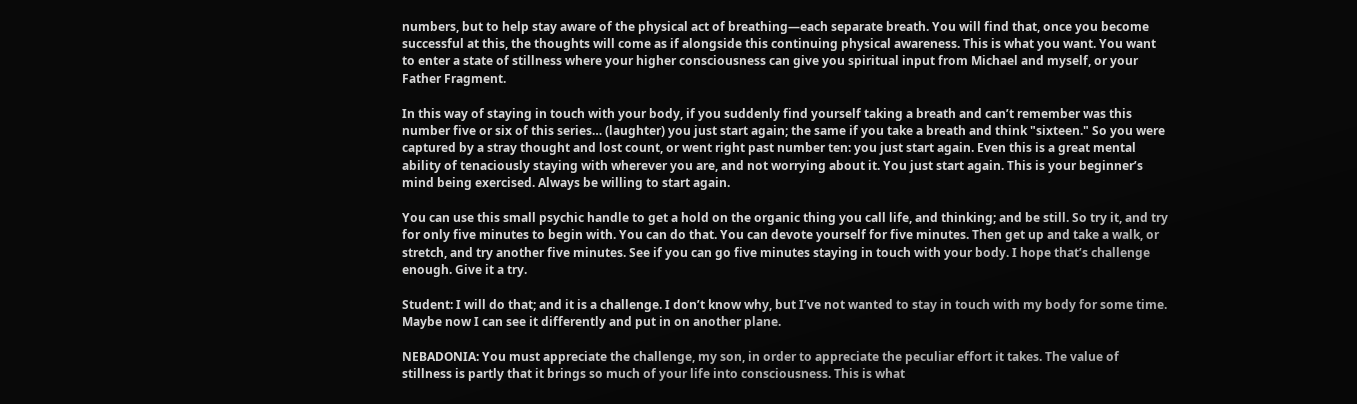numbers, but to help stay aware of the physical act of breathing—each separate breath. You will find that, once you become successful at this, the thoughts will come as if alongside this continuing physical awareness. This is what you want. You want to enter a state of stillness where your higher consciousness can give you spiritual input from Michael and myself, or your Father Fragment.

In this way of staying in touch with your body, if you suddenly find yourself taking a breath and can’t remember was this number five or six of this series… (laughter) you just start again; the same if you take a breath and think "sixteen." So you were captured by a stray thought and lost count, or went right past number ten: you just start again. Even this is a great mental ability of tenaciously staying with wherever you are, and not worrying about it. You just start again. This is your beginner’s mind being exercised. Always be willing to start again.

You can use this small psychic handle to get a hold on the organic thing you call life, and thinking; and be still. So try it, and try for only five minutes to begin with. You can do that. You can devote yourself for five minutes. Then get up and take a walk, or stretch, and try another five minutes. See if you can go five minutes staying in touch with your body. I hope that’s challenge enough. Give it a try.

Student: I will do that; and it is a challenge. I don’t know why, but I’ve not wanted to stay in touch with my body for some time. Maybe now I can see it differently and put in on another plane.

NEBADONIA: You must appreciate the challenge, my son, in order to appreciate the peculiar effort it takes. The value of stillness is partly that it brings so much of your life into consciousness. This is what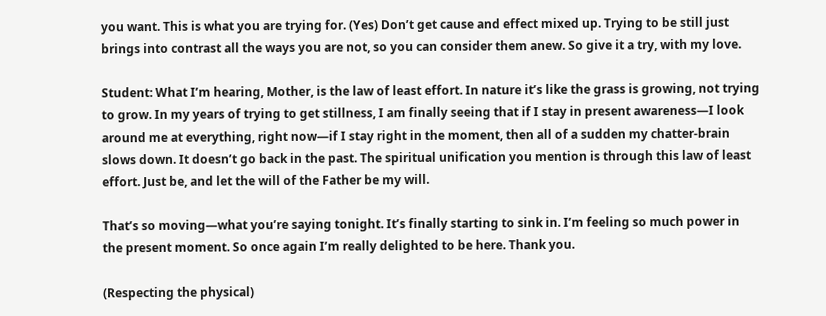you want. This is what you are trying for. (Yes) Don’t get cause and effect mixed up. Trying to be still just brings into contrast all the ways you are not, so you can consider them anew. So give it a try, with my love.

Student: What I’m hearing, Mother, is the law of least effort. In nature it’s like the grass is growing, not trying to grow. In my years of trying to get stillness, I am finally seeing that if I stay in present awareness—I look around me at everything, right now—if I stay right in the moment, then all of a sudden my chatter-brain slows down. It doesn’t go back in the past. The spiritual unification you mention is through this law of least effort. Just be, and let the will of the Father be my will.

That’s so moving—what you’re saying tonight. It’s finally starting to sink in. I’m feeling so much power in the present moment. So once again I’m really delighted to be here. Thank you.

(Respecting the physical)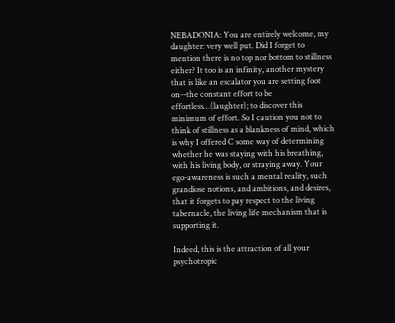NEBADONIA: You are entirely welcome, my daughter: very well put. Did I forget to mention there is no top nor bottom to stillness either? It too is an infinity, another mystery that is like an escalator you are setting foot on--the constant effort to be effortless…(laughter); to discover this minimum of effort. So I caution you not to think of stillness as a blankness of mind, which is why I offered C some way of determining whether he was staying with his breathing, with his living body, or straying away. Your ego-awareness is such a mental reality, such grandiose notions, and ambitions, and desires, that it forgets to pay respect to the living tabernacle, the living life mechanism that is supporting it.

Indeed, this is the attraction of all your psychotropic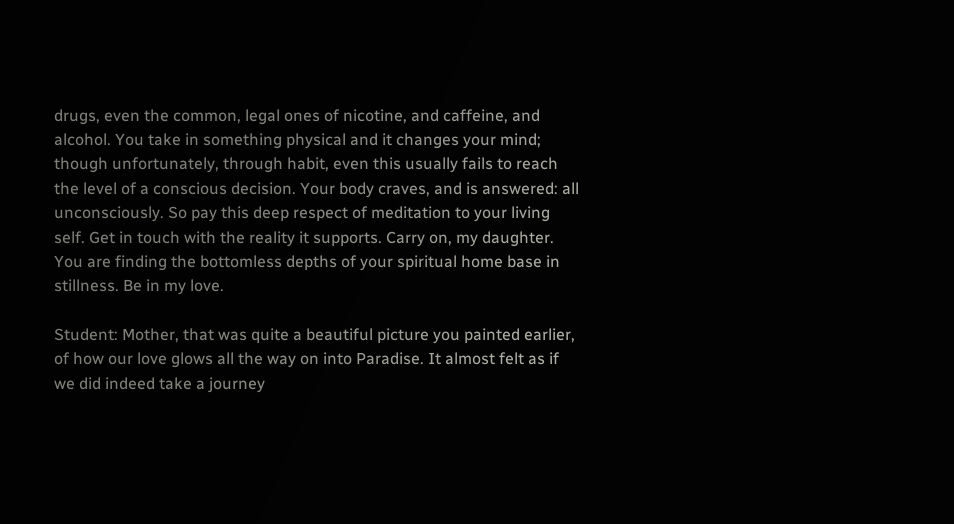drugs, even the common, legal ones of nicotine, and caffeine, and alcohol. You take in something physical and it changes your mind; though unfortunately, through habit, even this usually fails to reach the level of a conscious decision. Your body craves, and is answered: all unconsciously. So pay this deep respect of meditation to your living self. Get in touch with the reality it supports. Carry on, my daughter. You are finding the bottomless depths of your spiritual home base in stillness. Be in my love.

Student: Mother, that was quite a beautiful picture you painted earlier, of how our love glows all the way on into Paradise. It almost felt as if we did indeed take a journey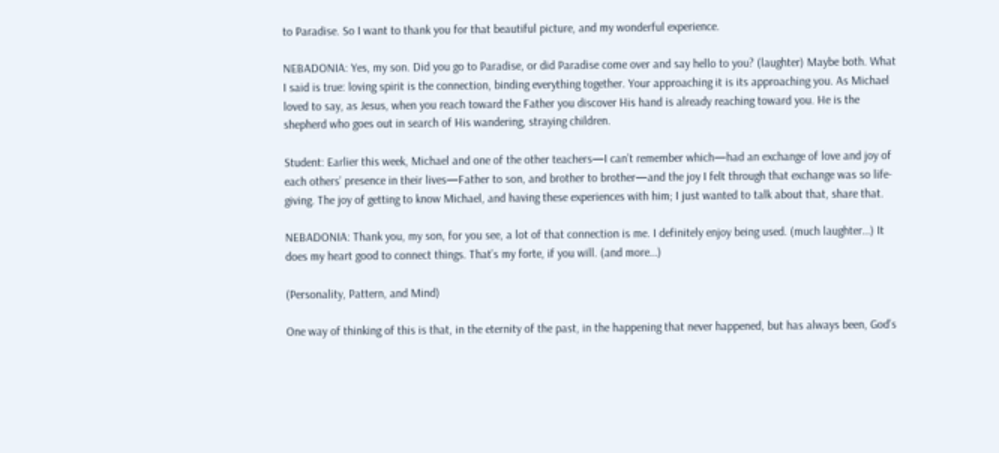to Paradise. So I want to thank you for that beautiful picture, and my wonderful experience.

NEBADONIA: Yes, my son. Did you go to Paradise, or did Paradise come over and say hello to you? (laughter) Maybe both. What I said is true: loving spirit is the connection, binding everything together. Your approaching it is its approaching you. As Michael loved to say, as Jesus, when you reach toward the Father you discover His hand is already reaching toward you. He is the shepherd who goes out in search of His wandering, straying children.

Student: Earlier this week, Michael and one of the other teachers—I can’t remember which—had an exchange of love and joy of each others’ presence in their lives—Father to son, and brother to brother—and the joy I felt through that exchange was so life-giving. The joy of getting to know Michael, and having these experiences with him; I just wanted to talk about that, share that.

NEBADONIA: Thank you, my son, for you see, a lot of that connection is me. I definitely enjoy being used. (much laughter…) It does my heart good to connect things. That’s my forte, if you will. (and more…)

(Personality, Pattern, and Mind)

One way of thinking of this is that, in the eternity of the past, in the happening that never happened, but has always been, God’s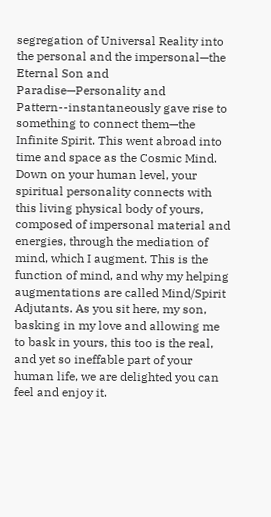segregation of Universal Reality into the personal and the impersonal—the Eternal Son and Paradise—Personality and Pattern--instantaneously gave rise to something to connect them—the Infinite Spirit. This went abroad into time and space as the Cosmic Mind. Down on your human level, your spiritual personality connects with this living physical body of yours, composed of impersonal material and energies, through the mediation of mind, which I augment. This is the function of mind, and why my helping augmentations are called Mind/Spirit Adjutants. As you sit here, my son, basking in my love and allowing me to bask in yours, this too is the real, and yet so ineffable part of your human life, we are delighted you can feel and enjoy it.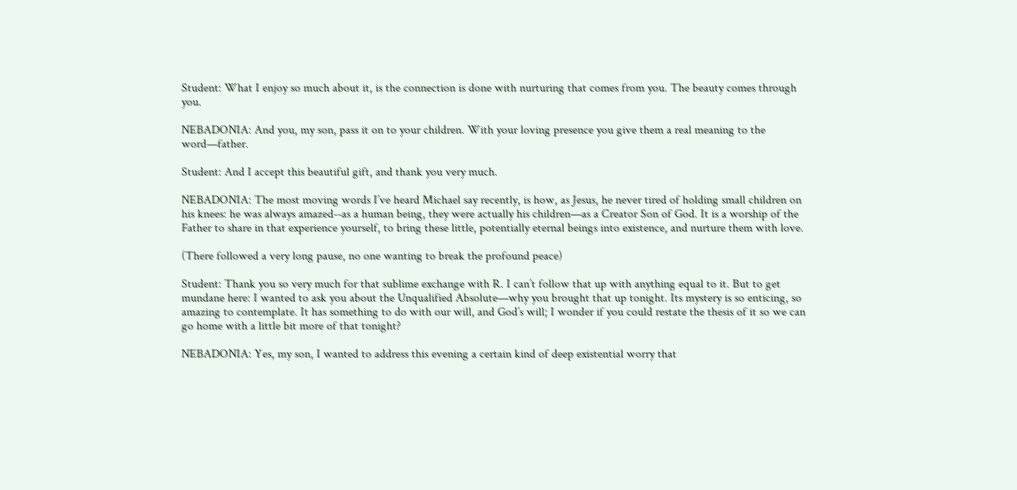Student: What I enjoy so much about it, is the connection is done with nurturing that comes from you. The beauty comes through you.

NEBADONIA: And you, my son, pass it on to your children. With your loving presence you give them a real meaning to the word—father.

Student: And I accept this beautiful gift, and thank you very much.

NEBADONIA: The most moving words I’ve heard Michael say recently, is how, as Jesus, he never tired of holding small children on his knees: he was always amazed--as a human being, they were actually his children—as a Creator Son of God. It is a worship of the Father to share in that experience yourself, to bring these little, potentially eternal beings into existence, and nurture them with love.

(There followed a very long pause, no one wanting to break the profound peace)

Student: Thank you so very much for that sublime exchange with R. I can’t follow that up with anything equal to it. But to get mundane here: I wanted to ask you about the Unqualified Absolute—why you brought that up tonight. Its mystery is so enticing, so amazing to contemplate. It has something to do with our will, and God’s will; I wonder if you could restate the thesis of it so we can go home with a little bit more of that tonight?

NEBADONIA: Yes, my son, I wanted to address this evening a certain kind of deep existential worry that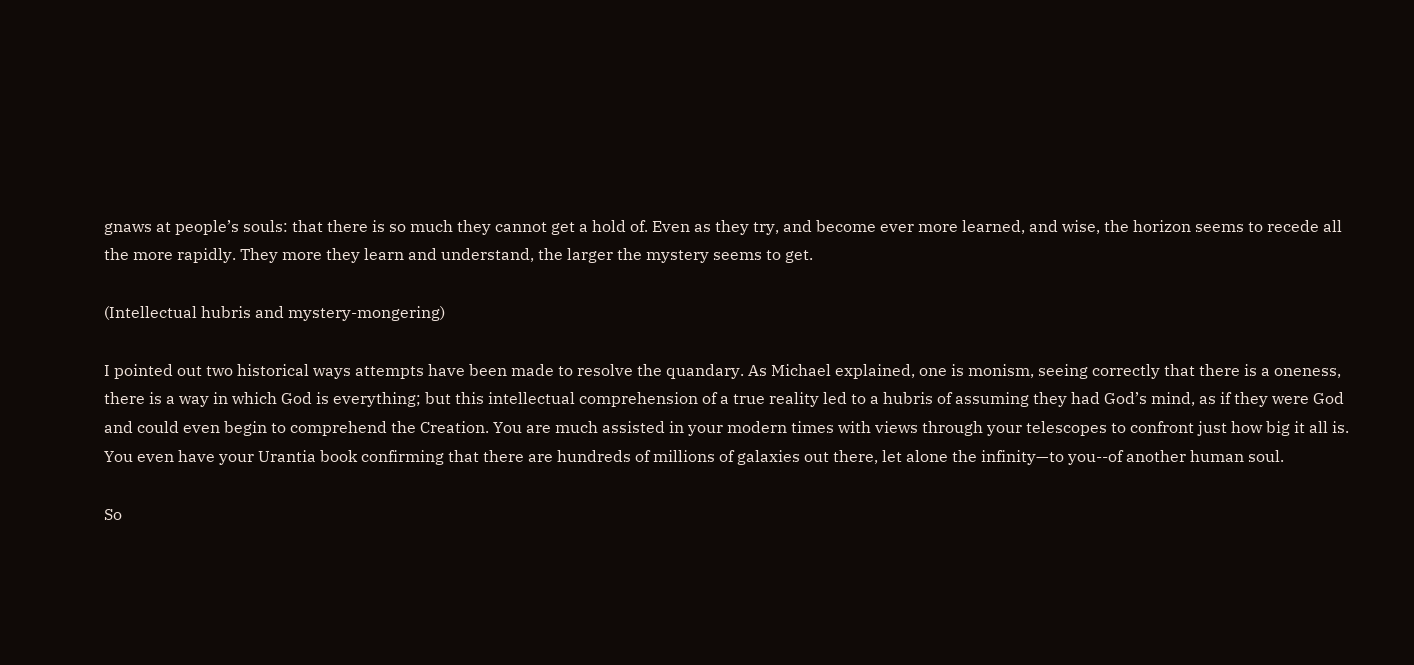gnaws at people’s souls: that there is so much they cannot get a hold of. Even as they try, and become ever more learned, and wise, the horizon seems to recede all the more rapidly. They more they learn and understand, the larger the mystery seems to get.

(Intellectual hubris and mystery-mongering)

I pointed out two historical ways attempts have been made to resolve the quandary. As Michael explained, one is monism, seeing correctly that there is a oneness, there is a way in which God is everything; but this intellectual comprehension of a true reality led to a hubris of assuming they had God’s mind, as if they were God and could even begin to comprehend the Creation. You are much assisted in your modern times with views through your telescopes to confront just how big it all is. You even have your Urantia book confirming that there are hundreds of millions of galaxies out there, let alone the infinity—to you--of another human soul.

So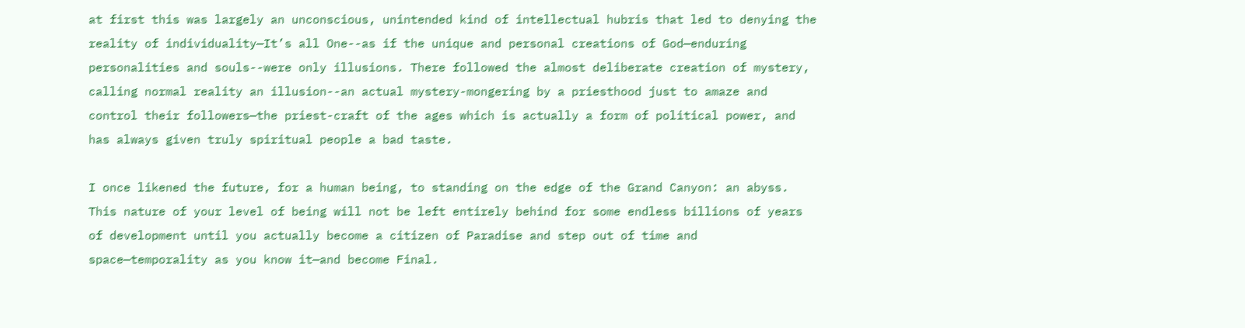at first this was largely an unconscious, unintended kind of intellectual hubris that led to denying the reality of individuality—It’s all One--as if the unique and personal creations of God—enduring personalities and souls--were only illusions. There followed the almost deliberate creation of mystery, calling normal reality an illusion--an actual mystery-mongering by a priesthood just to amaze and control their followers—the priest-craft of the ages which is actually a form of political power, and has always given truly spiritual people a bad taste.

I once likened the future, for a human being, to standing on the edge of the Grand Canyon: an abyss. This nature of your level of being will not be left entirely behind for some endless billions of years of development until you actually become a citizen of Paradise and step out of time and space—temporality as you know it—and become Final.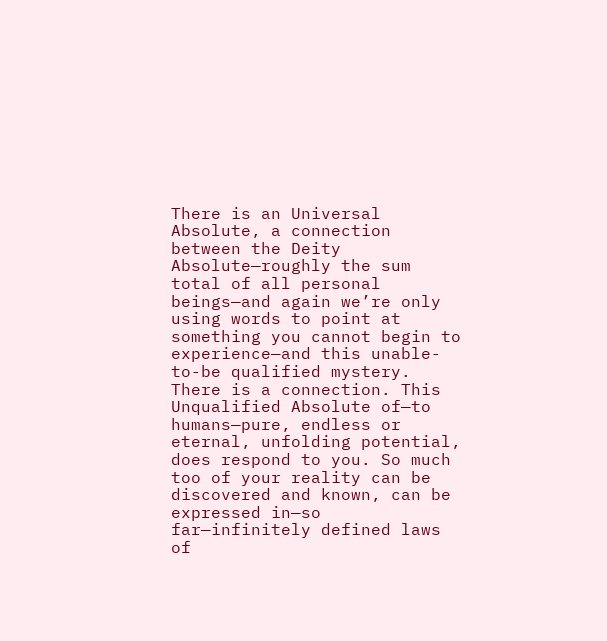There is an Universal Absolute, a connection between the Deity Absolute—roughly the sum total of all personal beings—and again we’re only using words to point at something you cannot begin to experience—and this unable-to-be qualified mystery. There is a connection. This Unqualified Absolute of—to humans—pure, endless or eternal, unfolding potential, does respond to you. So much too of your reality can be discovered and known, can be expressed in—so far—infinitely defined laws of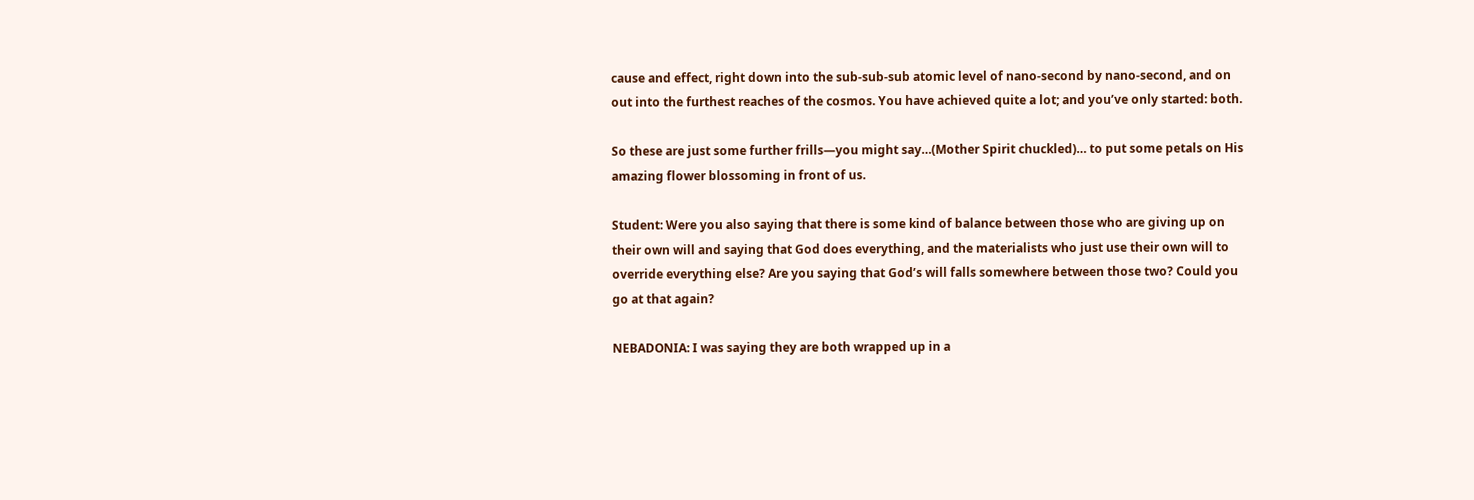cause and effect, right down into the sub-sub-sub atomic level of nano-second by nano-second, and on out into the furthest reaches of the cosmos. You have achieved quite a lot; and you’ve only started: both.

So these are just some further frills—you might say…(Mother Spirit chuckled)… to put some petals on His amazing flower blossoming in front of us.

Student: Were you also saying that there is some kind of balance between those who are giving up on their own will and saying that God does everything, and the materialists who just use their own will to override everything else? Are you saying that God’s will falls somewhere between those two? Could you go at that again?

NEBADONIA: I was saying they are both wrapped up in a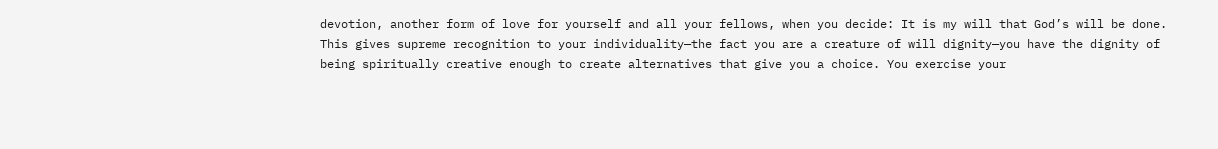devotion, another form of love for yourself and all your fellows, when you decide: It is my will that God’s will be done. This gives supreme recognition to your individuality—the fact you are a creature of will dignity—you have the dignity of being spiritually creative enough to create alternatives that give you a choice. You exercise your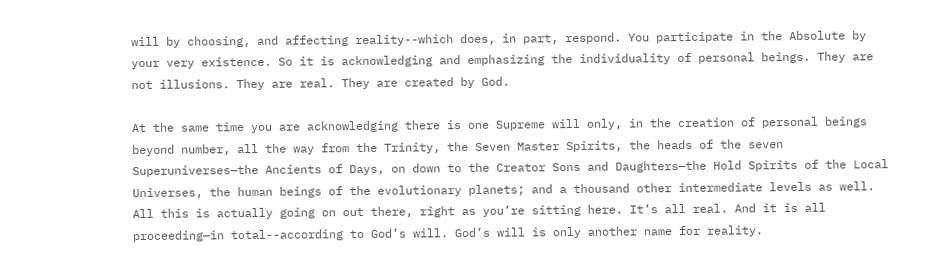will by choosing, and affecting reality--which does, in part, respond. You participate in the Absolute by your very existence. So it is acknowledging and emphasizing the individuality of personal beings. They are not illusions. They are real. They are created by God.

At the same time you are acknowledging there is one Supreme will only, in the creation of personal beings beyond number, all the way from the Trinity, the Seven Master Spirits, the heads of the seven Superuniverses—the Ancients of Days, on down to the Creator Sons and Daughters—the Hold Spirits of the Local Universes, the human beings of the evolutionary planets; and a thousand other intermediate levels as well. All this is actually going on out there, right as you’re sitting here. It’s all real. And it is all proceeding—in total--according to God’s will. God’s will is only another name for reality.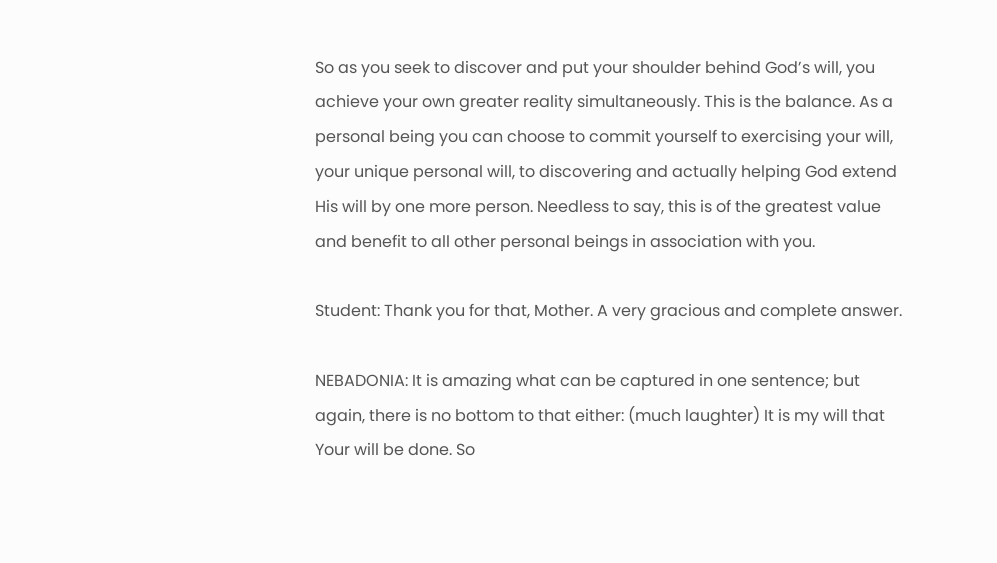So as you seek to discover and put your shoulder behind God’s will, you achieve your own greater reality simultaneously. This is the balance. As a personal being you can choose to commit yourself to exercising your will, your unique personal will, to discovering and actually helping God extend His will by one more person. Needless to say, this is of the greatest value and benefit to all other personal beings in association with you.

Student: Thank you for that, Mother. A very gracious and complete answer.

NEBADONIA: It is amazing what can be captured in one sentence; but again, there is no bottom to that either: (much laughter) It is my will that Your will be done. So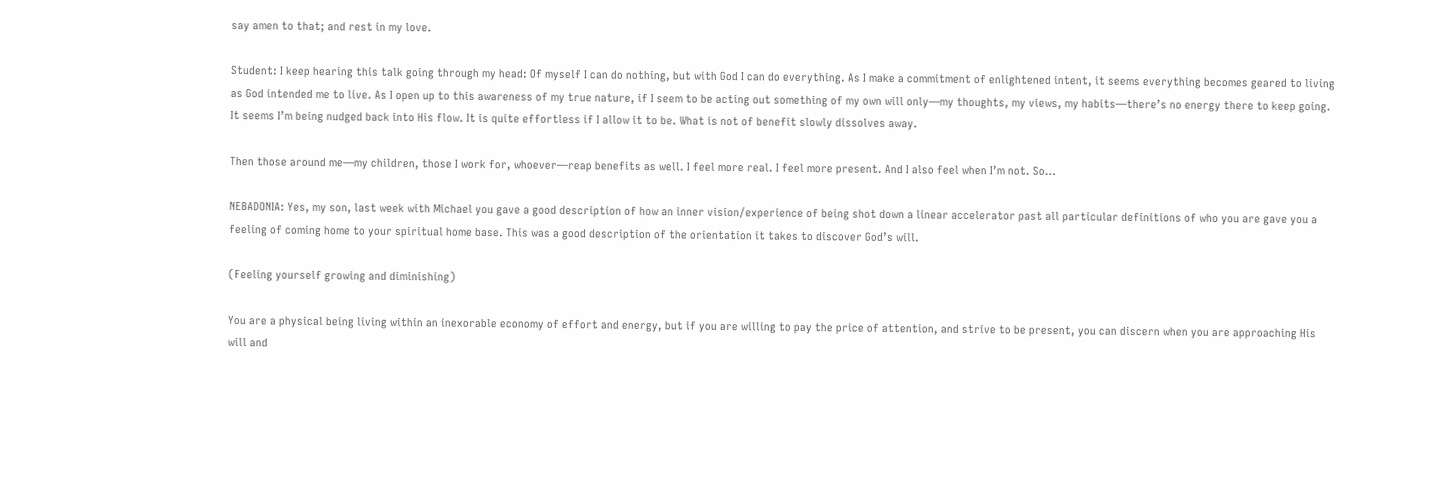say amen to that; and rest in my love.

Student: I keep hearing this talk going through my head: Of myself I can do nothing, but with God I can do everything. As I make a commitment of enlightened intent, it seems everything becomes geared to living as God intended me to live. As I open up to this awareness of my true nature, if I seem to be acting out something of my own will only—my thoughts, my views, my habits—there’s no energy there to keep going. It seems I’m being nudged back into His flow. It is quite effortless if I allow it to be. What is not of benefit slowly dissolves away.

Then those around me—my children, those I work for, whoever—reap benefits as well. I feel more real. I feel more present. And I also feel when I’m not. So…

NEBADONIA: Yes, my son, last week with Michael you gave a good description of how an inner vision/experience of being shot down a linear accelerator past all particular definitions of who you are gave you a feeling of coming home to your spiritual home base. This was a good description of the orientation it takes to discover God’s will.

(Feeling yourself growing and diminishing)

You are a physical being living within an inexorable economy of effort and energy, but if you are willing to pay the price of attention, and strive to be present, you can discern when you are approaching His will and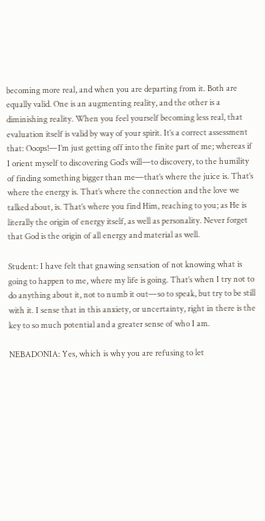becoming more real, and when you are departing from it. Both are equally valid. One is an augmenting reality, and the other is a diminishing reality. When you feel yourself becoming less real, that evaluation itself is valid by way of your spirit. It’s a correct assessment that: Ooops!—I’m just getting off into the finite part of me; whereas if I orient myself to discovering God’s will—to discovery, to the humility of finding something bigger than me—that’s where the juice is. That’s where the energy is. That’s where the connection and the love we talked about, is. That’s where you find Him, reaching to you; as He is literally the origin of energy itself, as well as personality. Never forget that God is the origin of all energy and material as well.

Student: I have felt that gnawing sensation of not knowing what is going to happen to me, where my life is going. That’s when I try not to do anything about it, not to numb it out—so to speak, but try to be still with it. I sense that in this anxiety, or uncertainty, right in there is the key to so much potential and a greater sense of who I am.

NEBADONIA: Yes, which is why you are refusing to let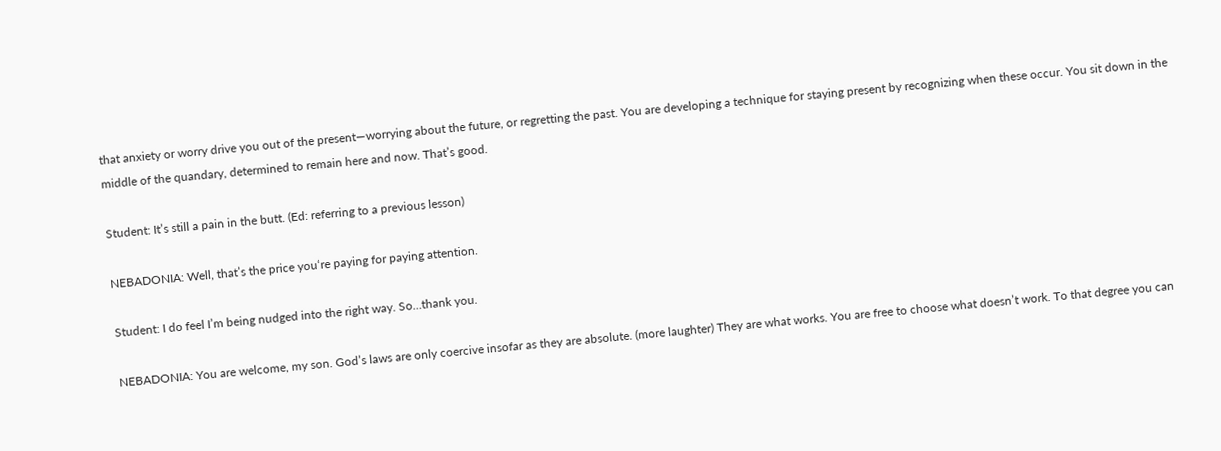that anxiety or worry drive you out of the present—worrying about the future, or regretting the past. You are developing a technique for staying present by recognizing when these occur. You sit down in the middle of the quandary, determined to remain here and now. That’s good.

Student: It’s still a pain in the butt. (Ed: referring to a previous lesson)

NEBADONIA: Well, that’s the price you‘re paying for paying attention.

Student: I do feel I’m being nudged into the right way. So…thank you.

NEBADONIA: You are welcome, my son. God’s laws are only coercive insofar as they are absolute. (more laughter) They are what works. You are free to choose what doesn’t work. To that degree you can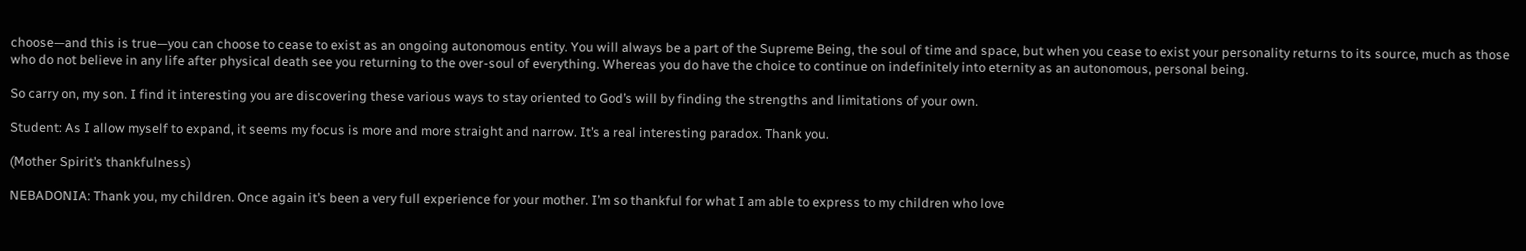choose—and this is true—you can choose to cease to exist as an ongoing autonomous entity. You will always be a part of the Supreme Being, the soul of time and space, but when you cease to exist your personality returns to its source, much as those who do not believe in any life after physical death see you returning to the over-soul of everything. Whereas you do have the choice to continue on indefinitely into eternity as an autonomous, personal being.

So carry on, my son. I find it interesting you are discovering these various ways to stay oriented to God’s will by finding the strengths and limitations of your own.

Student: As I allow myself to expand, it seems my focus is more and more straight and narrow. It’s a real interesting paradox. Thank you.

(Mother Spirit’s thankfulness)

NEBADONIA: Thank you, my children. Once again it’s been a very full experience for your mother. I’m so thankful for what I am able to express to my children who love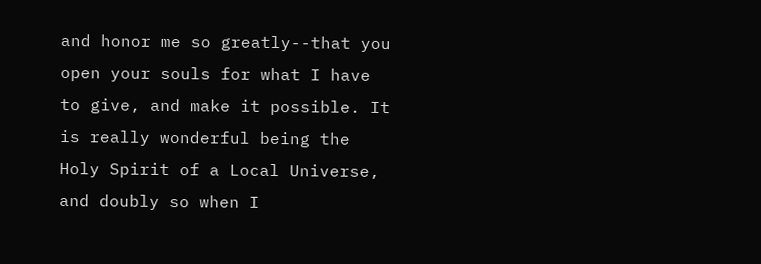and honor me so greatly--that you open your souls for what I have to give, and make it possible. It is really wonderful being the Holy Spirit of a Local Universe, and doubly so when I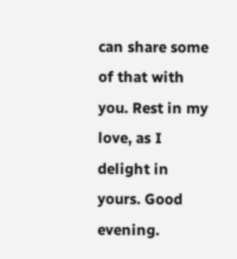can share some of that with you. Rest in my love, as I delight in yours. Good evening.